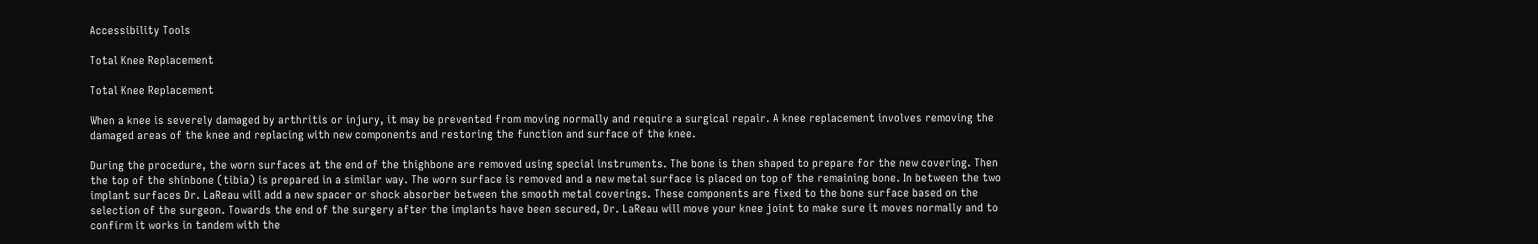Accessibility Tools

Total Knee Replacement

Total Knee Replacement

When a knee is severely damaged by arthritis or injury, it may be prevented from moving normally and require a surgical repair. A knee replacement involves removing the damaged areas of the knee and replacing with new components and restoring the function and surface of the knee.

During the procedure, the worn surfaces at the end of the thighbone are removed using special instruments. The bone is then shaped to prepare for the new covering. Then the top of the shinbone (tibia) is prepared in a similar way. The worn surface is removed and a new metal surface is placed on top of the remaining bone. In between the two implant surfaces Dr. LaReau will add a new spacer or shock absorber between the smooth metal coverings. These components are fixed to the bone surface based on the selection of the surgeon. Towards the end of the surgery after the implants have been secured, Dr. LaReau will move your knee joint to make sure it moves normally and to confirm it works in tandem with the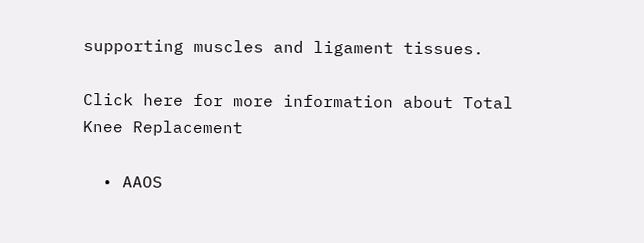supporting muscles and ligament tissues.

Click here for more information about Total Knee Replacement

  • AAOS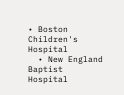• Boston Children's Hospital
  • New England Baptist Hospital